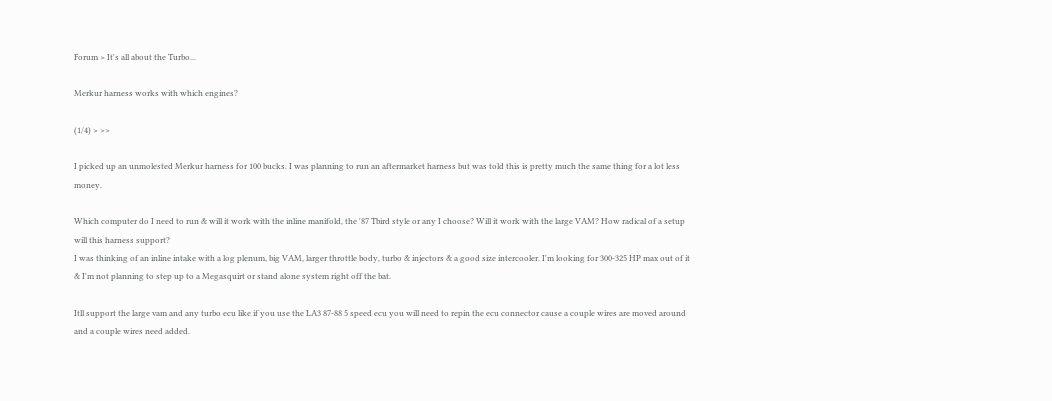Forum > It's all about the Turbo...

Merkur harness works with which engines?

(1/4) > >>

I picked up an unmolested Merkur harness for 100 bucks. I was planning to run an aftermarket harness but was told this is pretty much the same thing for a lot less money.

Which computer do I need to run & will it work with the inline manifold, the '87 Tbird style or any I choose? Will it work with the large VAM? How radical of a setup will this harness support?
I was thinking of an inline intake with a log plenum, big VAM, larger throttle body, turbo & injectors & a good size intercooler. I'm looking for 300-325 HP max out of it & I'm not planning to step up to a Megasquirt or stand alone system right off the bat.

Itll support the large vam and any turbo ecu like if you use the LA3 87-88 5 speed ecu you will need to repin the ecu connector cause a couple wires are moved around and a couple wires need added.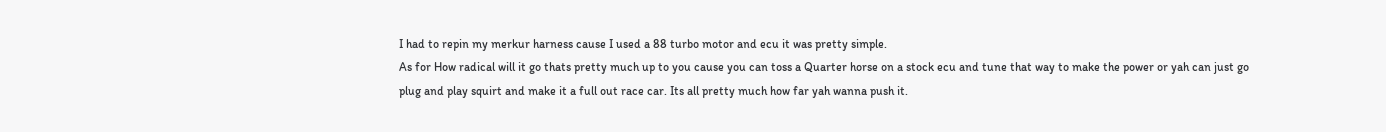I had to repin my merkur harness cause I used a 88 turbo motor and ecu it was pretty simple.
As for How radical will it go thats pretty much up to you cause you can toss a Quarter horse on a stock ecu and tune that way to make the power or yah can just go plug and play squirt and make it a full out race car. Its all pretty much how far yah wanna push it.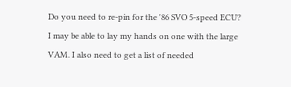Do you need to re-pin for the '86 SVO 5-speed ECU? I may be able to lay my hands on one with the large VAM. I also need to get a list of needed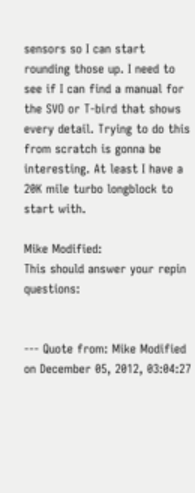sensors so I can start rounding those up. I need to see if I can find a manual for the SVO or T-bird that shows every detail. Trying to do this from scratch is gonna be interesting. At least I have a 20K mile turbo longblock to start with.

Mike Modified:
This should answer your repin questions:


--- Quote from: Mike Modified on December 05, 2012, 03:04:27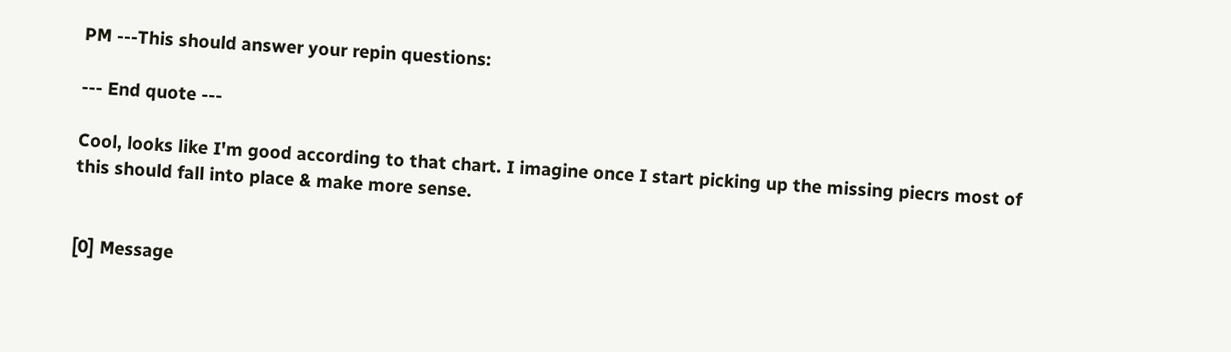PM ---This should answer your repin questions:

--- End quote ---

Cool, looks like I'm good according to that chart. I imagine once I start picking up the missing piecrs most of this should fall into place & make more sense.


[0] Message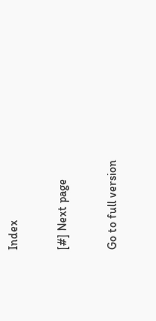Index

[#] Next page

Go to full version